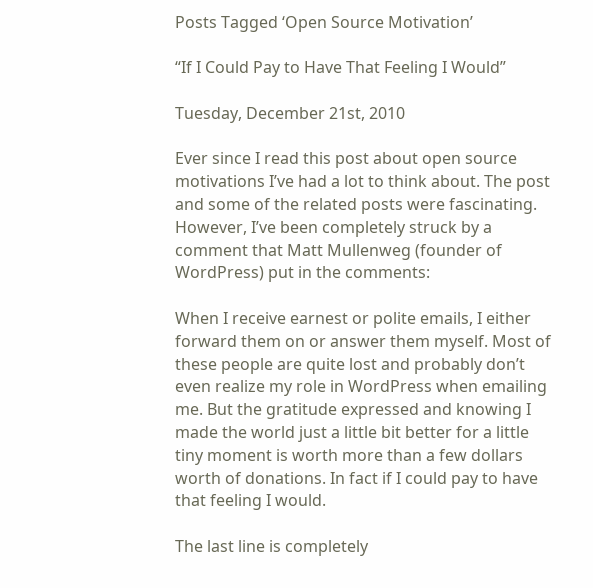Posts Tagged ‘Open Source Motivation’

“If I Could Pay to Have That Feeling I Would”

Tuesday, December 21st, 2010

Ever since I read this post about open source motivations I’ve had a lot to think about. The post and some of the related posts were fascinating. However, I’ve been completely struck by a comment that Matt Mullenweg (founder of WordPress) put in the comments:

When I receive earnest or polite emails, I either forward them on or answer them myself. Most of these people are quite lost and probably don’t even realize my role in WordPress when emailing me. But the gratitude expressed and knowing I made the world just a little bit better for a little tiny moment is worth more than a few dollars worth of donations. In fact if I could pay to have that feeling I would.

The last line is completely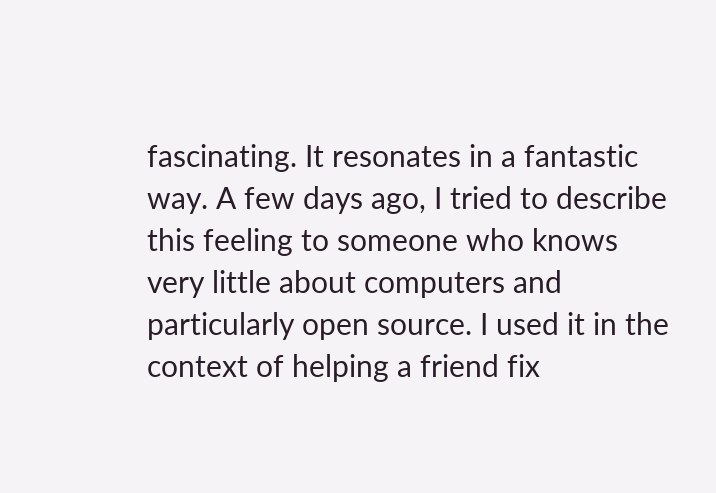fascinating. It resonates in a fantastic way. A few days ago, I tried to describe this feeling to someone who knows very little about computers and particularly open source. I used it in the context of helping a friend fix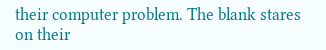their computer problem. The blank stares on their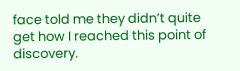face told me they didn’t quite get how I reached this point of discovery.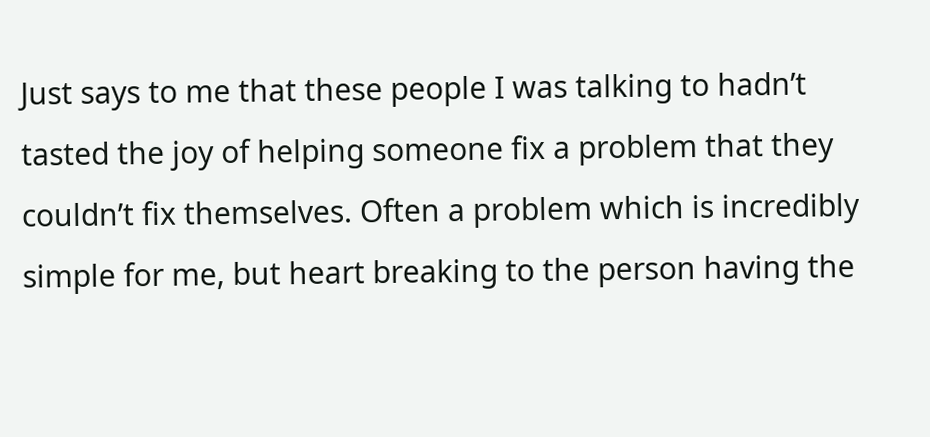Just says to me that these people I was talking to hadn’t tasted the joy of helping someone fix a problem that they couldn’t fix themselves. Often a problem which is incredibly simple for me, but heart breaking to the person having the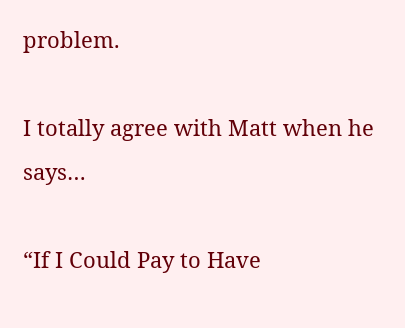problem.

I totally agree with Matt when he says…

“If I Could Pay to Have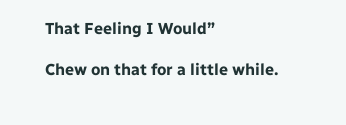That Feeling I Would”

Chew on that for a little while.